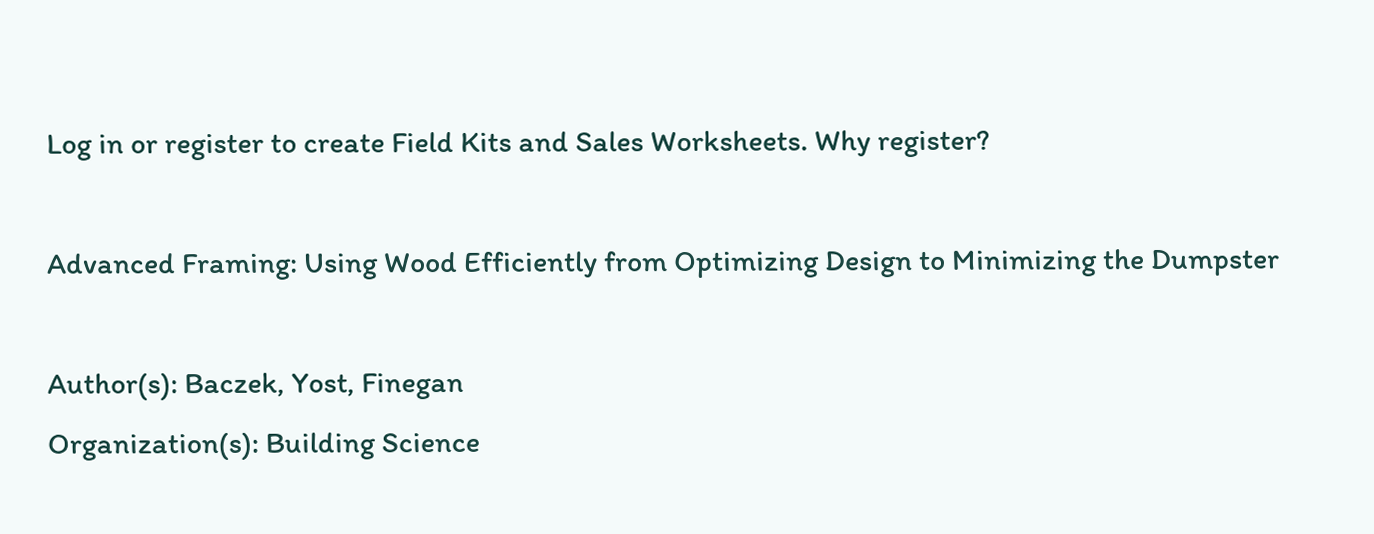Log in or register to create Field Kits and Sales Worksheets. Why register?

Advanced Framing: Using Wood Efficiently from Optimizing Design to Minimizing the Dumpster

Author(s): Baczek, Yost, Finegan
Organization(s): Building Science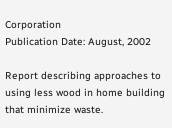Corporation
Publication Date: August, 2002

Report describing approaches to using less wood in home building that minimize waste.